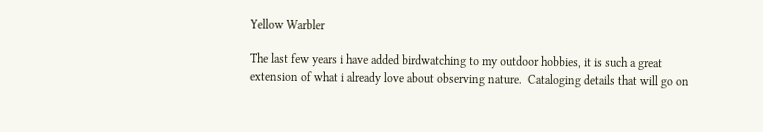Yellow Warbler

The last few years i have added birdwatching to my outdoor hobbies, it is such a great extension of what i already love about observing nature.  Cataloging details that will go on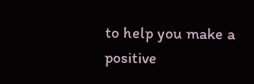to help you make a positive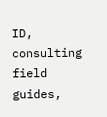ID, consulting field guides,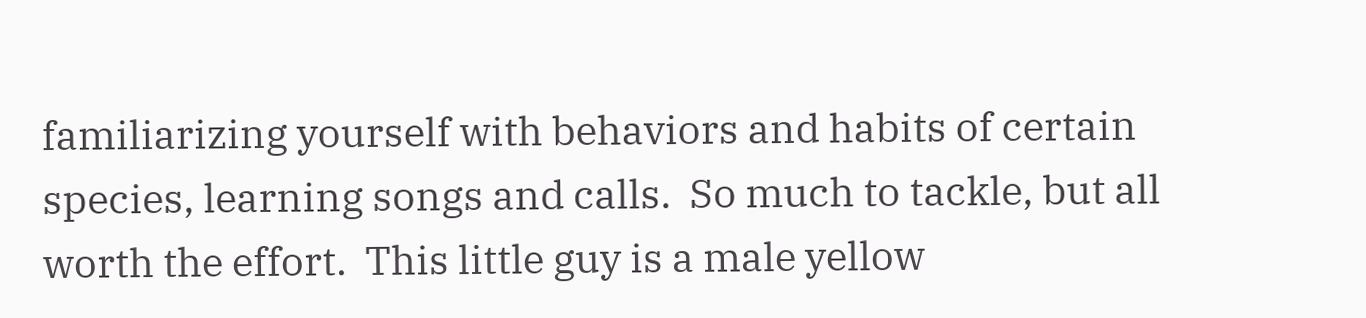familiarizing yourself with behaviors and habits of certain species, learning songs and calls.  So much to tackle, but all worth the effort.  This little guy is a male yellow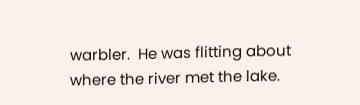warbler.  He was flitting about where the river met the lake.